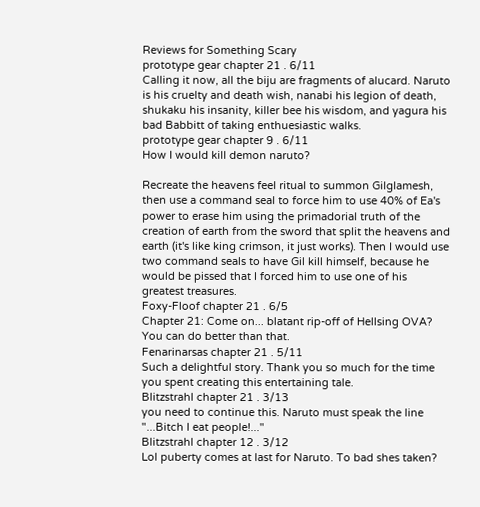Reviews for Something Scary
prototype gear chapter 21 . 6/11
Calling it now, all the biju are fragments of alucard. Naruto is his cruelty and death wish, nanabi his legion of death, shukaku his insanity, killer bee his wisdom, and yagura his bad Babbitt of taking enthuesiastic walks.
prototype gear chapter 9 . 6/11
How I would kill demon naruto?

Recreate the heavens feel ritual to summon Gilglamesh, then use a command seal to force him to use 40% of Ea's power to erase him using the primadorial truth of the creation of earth from the sword that split the heavens and earth (it's like king crimson, it just works). Then I would use two command seals to have Gil kill himself, because he would be pissed that I forced him to use one of his greatest treasures.
Foxy-Floof chapter 21 . 6/5
Chapter 21: Come on... blatant rip-off of Hellsing OVA?
You can do better than that.
Fenarinarsas chapter 21 . 5/11
Such a delightful story. Thank you so much for the time you spent creating this entertaining tale.
Blitzstrahl chapter 21 . 3/13
you need to continue this. Naruto must speak the line "...Bitch I eat people!..."
Blitzstrahl chapter 12 . 3/12
Lol puberty comes at last for Naruto. To bad shes taken?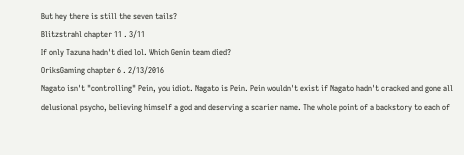But hey there is still the seven tails?
Blitzstrahl chapter 11 . 3/11
If only Tazuna hadn't died lol. Which Genin team died?
OriksGaming chapter 6 . 2/13/2016
Nagato isn't "controlling" Pein, you idiot. Nagato is Pein. Pein wouldn't exist if Nagato hadn't cracked and gone all delusional psycho, believing himself a god and deserving a scarier name. The whole point of a backstory to each of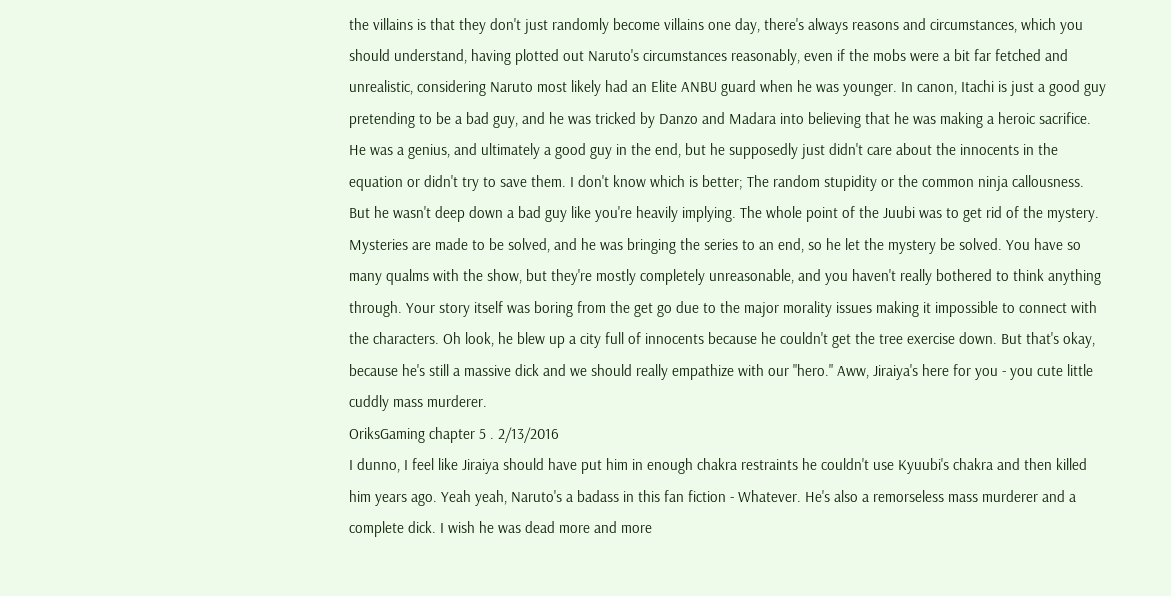the villains is that they don't just randomly become villains one day, there's always reasons and circumstances, which you should understand, having plotted out Naruto's circumstances reasonably, even if the mobs were a bit far fetched and unrealistic, considering Naruto most likely had an Elite ANBU guard when he was younger. In canon, Itachi is just a good guy pretending to be a bad guy, and he was tricked by Danzo and Madara into believing that he was making a heroic sacrifice. He was a genius, and ultimately a good guy in the end, but he supposedly just didn't care about the innocents in the equation or didn't try to save them. I don't know which is better; The random stupidity or the common ninja callousness. But he wasn't deep down a bad guy like you're heavily implying. The whole point of the Juubi was to get rid of the mystery. Mysteries are made to be solved, and he was bringing the series to an end, so he let the mystery be solved. You have so many qualms with the show, but they're mostly completely unreasonable, and you haven't really bothered to think anything through. Your story itself was boring from the get go due to the major morality issues making it impossible to connect with the characters. Oh look, he blew up a city full of innocents because he couldn't get the tree exercise down. But that's okay, because he's still a massive dick and we should really empathize with our "hero." Aww, Jiraiya's here for you - you cute little cuddly mass murderer.
OriksGaming chapter 5 . 2/13/2016
I dunno, I feel like Jiraiya should have put him in enough chakra restraints he couldn't use Kyuubi's chakra and then killed him years ago. Yeah yeah, Naruto's a badass in this fan fiction - Whatever. He's also a remorseless mass murderer and a complete dick. I wish he was dead more and more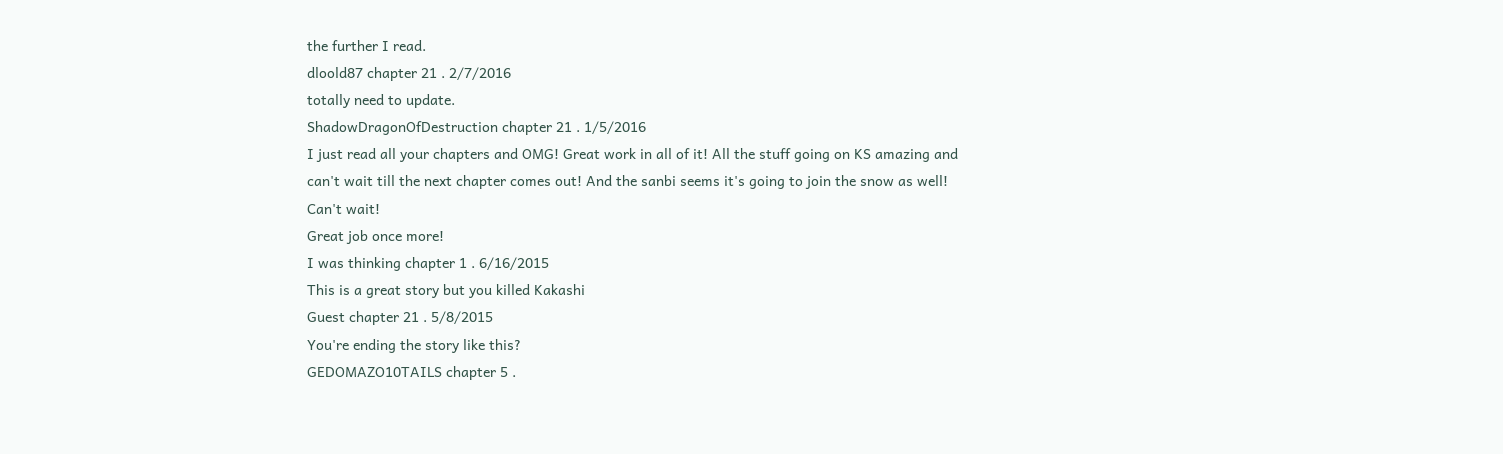the further I read.
dloold87 chapter 21 . 2/7/2016
totally need to update.
ShadowDragonOfDestruction chapter 21 . 1/5/2016
I just read all your chapters and OMG! Great work in all of it! All the stuff going on KS amazing and can't wait till the next chapter comes out! And the sanbi seems it's going to join the snow as well!
Can't wait!
Great job once more!
I was thinking chapter 1 . 6/16/2015
This is a great story but you killed Kakashi
Guest chapter 21 . 5/8/2015
You're ending the story like this?
GEDOMAZO10TAILS chapter 5 .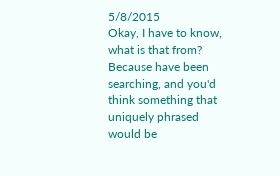5/8/2015
Okay, I have to know, what is that from? Because have been searching, and you'd think something that uniquely phrased would be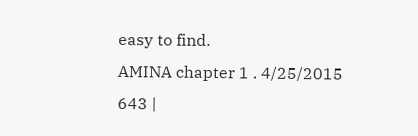easy to find.
AMINA chapter 1 . 4/25/2015
643 |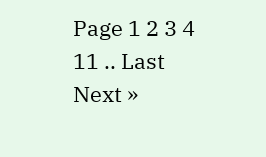Page 1 2 3 4 11 .. Last Next »